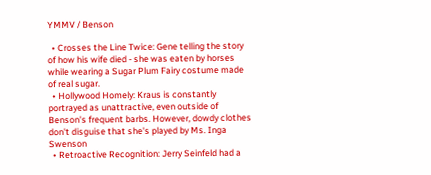YMMV / Benson

  • Crosses the Line Twice: Gene telling the story of how his wife died - she was eaten by horses while wearing a Sugar Plum Fairy costume made of real sugar.
  • Hollywood Homely: Kraus is constantly portrayed as unattractive, even outside of Benson's frequent barbs. However, dowdy clothes don't disguise that she's played by Ms. Inga Swenson
  • Retroactive Recognition: Jerry Seinfeld had a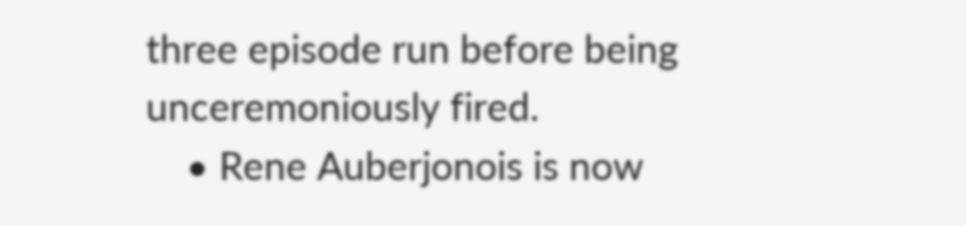three episode run before being unceremoniously fired.
    • Rene Auberjonois is now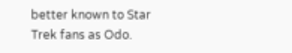better known to Star Trek fans as Odo.